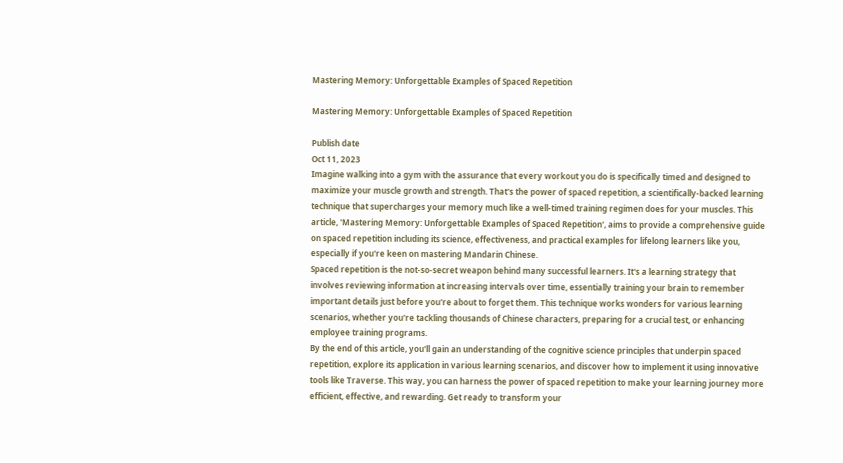Mastering Memory: Unforgettable Examples of Spaced Repetition

Mastering Memory: Unforgettable Examples of Spaced Repetition

Publish date
Oct 11, 2023
Imagine walking into a gym with the assurance that every workout you do is specifically timed and designed to maximize your muscle growth and strength. That's the power of spaced repetition, a scientifically-backed learning technique that supercharges your memory much like a well-timed training regimen does for your muscles. This article, 'Mastering Memory: Unforgettable Examples of Spaced Repetition', aims to provide a comprehensive guide on spaced repetition including its science, effectiveness, and practical examples for lifelong learners like you, especially if you're keen on mastering Mandarin Chinese.
Spaced repetition is the not-so-secret weapon behind many successful learners. It's a learning strategy that involves reviewing information at increasing intervals over time, essentially training your brain to remember important details just before you're about to forget them. This technique works wonders for various learning scenarios, whether you're tackling thousands of Chinese characters, preparing for a crucial test, or enhancing employee training programs.
By the end of this article, you'll gain an understanding of the cognitive science principles that underpin spaced repetition, explore its application in various learning scenarios, and discover how to implement it using innovative tools like Traverse. This way, you can harness the power of spaced repetition to make your learning journey more efficient, effective, and rewarding. Get ready to transform your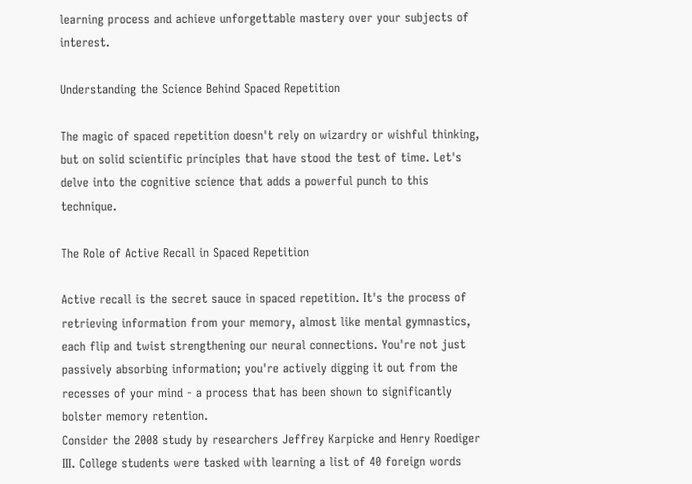learning process and achieve unforgettable mastery over your subjects of interest.

Understanding the Science Behind Spaced Repetition

The magic of spaced repetition doesn't rely on wizardry or wishful thinking, but on solid scientific principles that have stood the test of time. Let's delve into the cognitive science that adds a powerful punch to this technique.

The Role of Active Recall in Spaced Repetition

Active recall is the secret sauce in spaced repetition. It's the process of retrieving information from your memory, almost like mental gymnastics, each flip and twist strengthening our neural connections. You're not just passively absorbing information; you're actively digging it out from the recesses of your mind - a process that has been shown to significantly bolster memory retention.
Consider the 2008 study by researchers Jeffrey Karpicke and Henry Roediger III. College students were tasked with learning a list of 40 foreign words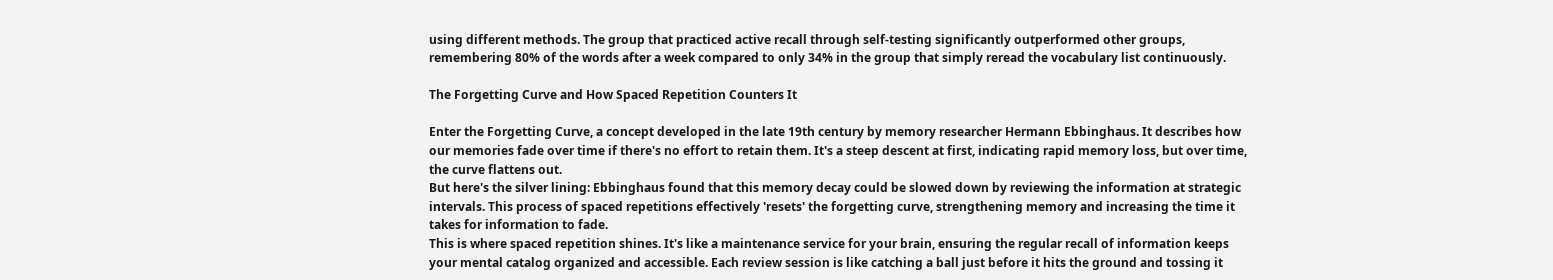using different methods. The group that practiced active recall through self-testing significantly outperformed other groups, remembering 80% of the words after a week compared to only 34% in the group that simply reread the vocabulary list continuously.

The Forgetting Curve and How Spaced Repetition Counters It

Enter the Forgetting Curve, a concept developed in the late 19th century by memory researcher Hermann Ebbinghaus. It describes how our memories fade over time if there's no effort to retain them. It's a steep descent at first, indicating rapid memory loss, but over time, the curve flattens out.
But here's the silver lining: Ebbinghaus found that this memory decay could be slowed down by reviewing the information at strategic intervals. This process of spaced repetitions effectively 'resets' the forgetting curve, strengthening memory and increasing the time it takes for information to fade.
This is where spaced repetition shines. It's like a maintenance service for your brain, ensuring the regular recall of information keeps your mental catalog organized and accessible. Each review session is like catching a ball just before it hits the ground and tossing it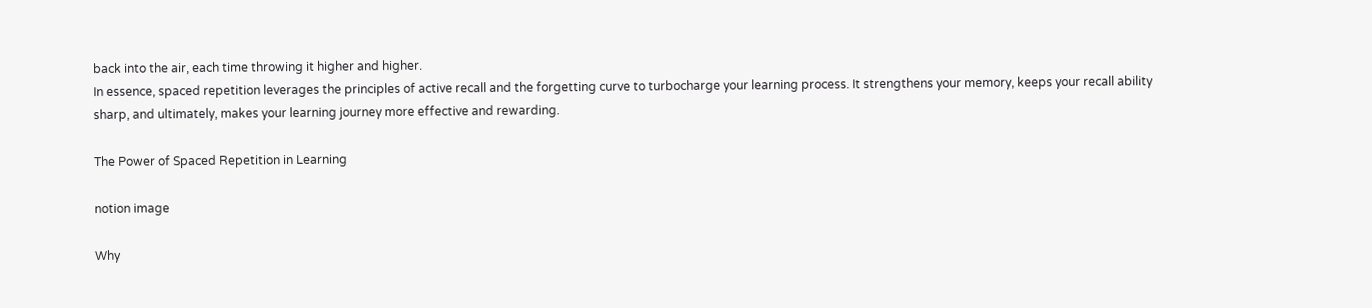back into the air, each time throwing it higher and higher.
In essence, spaced repetition leverages the principles of active recall and the forgetting curve to turbocharge your learning process. It strengthens your memory, keeps your recall ability sharp, and ultimately, makes your learning journey more effective and rewarding.

The Power of Spaced Repetition in Learning

notion image

Why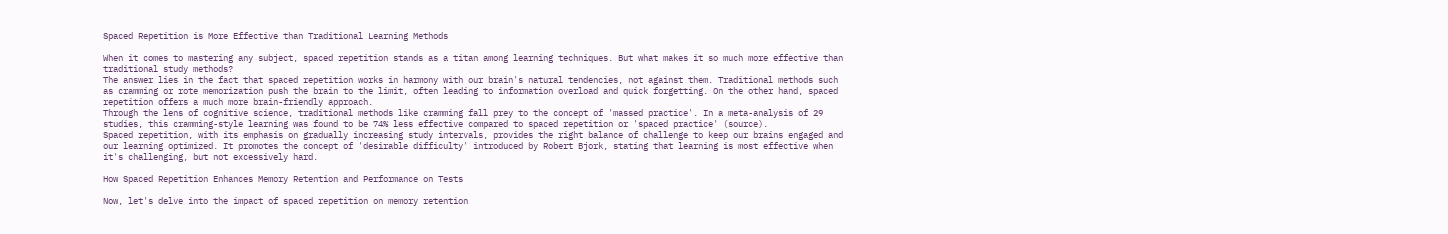Spaced Repetition is More Effective than Traditional Learning Methods

When it comes to mastering any subject, spaced repetition stands as a titan among learning techniques. But what makes it so much more effective than traditional study methods?
The answer lies in the fact that spaced repetition works in harmony with our brain's natural tendencies, not against them. Traditional methods such as cramming or rote memorization push the brain to the limit, often leading to information overload and quick forgetting. On the other hand, spaced repetition offers a much more brain-friendly approach.
Through the lens of cognitive science, traditional methods like cramming fall prey to the concept of 'massed practice'. In a meta-analysis of 29 studies, this cramming-style learning was found to be 74% less effective compared to spaced repetition or 'spaced practice' (source).
Spaced repetition, with its emphasis on gradually increasing study intervals, provides the right balance of challenge to keep our brains engaged and our learning optimized. It promotes the concept of 'desirable difficulty' introduced by Robert Bjork, stating that learning is most effective when it's challenging, but not excessively hard.

How Spaced Repetition Enhances Memory Retention and Performance on Tests

Now, let's delve into the impact of spaced repetition on memory retention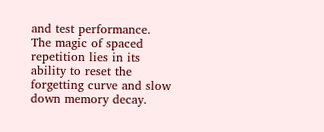and test performance. The magic of spaced repetition lies in its ability to reset the forgetting curve and slow down memory decay.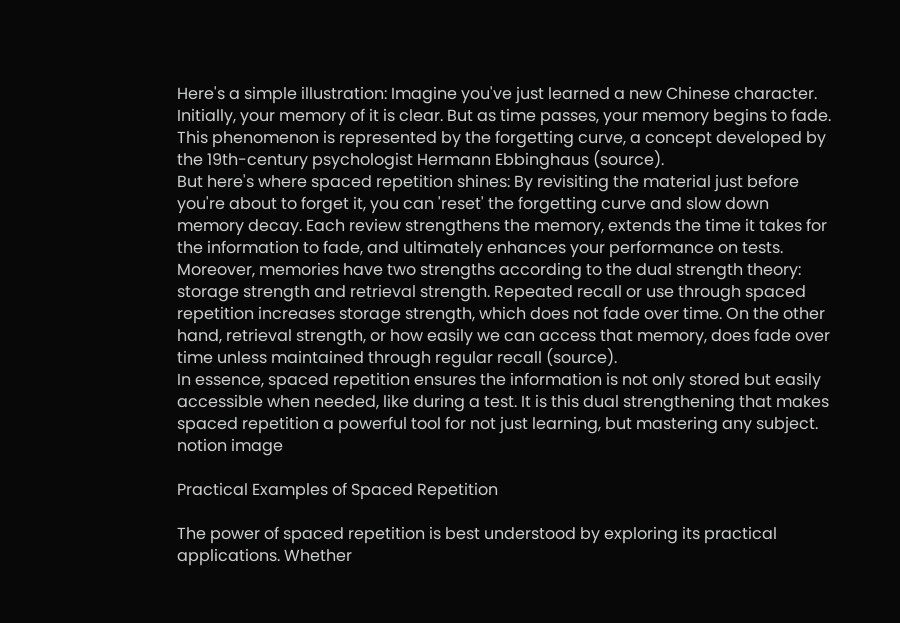Here's a simple illustration: Imagine you've just learned a new Chinese character. Initially, your memory of it is clear. But as time passes, your memory begins to fade. This phenomenon is represented by the forgetting curve, a concept developed by the 19th-century psychologist Hermann Ebbinghaus (source).
But here's where spaced repetition shines: By revisiting the material just before you're about to forget it, you can 'reset' the forgetting curve and slow down memory decay. Each review strengthens the memory, extends the time it takes for the information to fade, and ultimately enhances your performance on tests.
Moreover, memories have two strengths according to the dual strength theory: storage strength and retrieval strength. Repeated recall or use through spaced repetition increases storage strength, which does not fade over time. On the other hand, retrieval strength, or how easily we can access that memory, does fade over time unless maintained through regular recall (source).
In essence, spaced repetition ensures the information is not only stored but easily accessible when needed, like during a test. It is this dual strengthening that makes spaced repetition a powerful tool for not just learning, but mastering any subject.
notion image

Practical Examples of Spaced Repetition

The power of spaced repetition is best understood by exploring its practical applications. Whether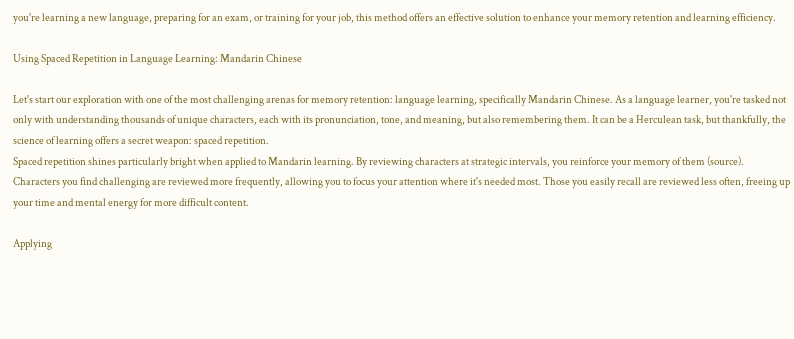you're learning a new language, preparing for an exam, or training for your job, this method offers an effective solution to enhance your memory retention and learning efficiency.

Using Spaced Repetition in Language Learning: Mandarin Chinese

Let's start our exploration with one of the most challenging arenas for memory retention: language learning, specifically Mandarin Chinese. As a language learner, you're tasked not only with understanding thousands of unique characters, each with its pronunciation, tone, and meaning, but also remembering them. It can be a Herculean task, but thankfully, the science of learning offers a secret weapon: spaced repetition.
Spaced repetition shines particularly bright when applied to Mandarin learning. By reviewing characters at strategic intervals, you reinforce your memory of them (source). Characters you find challenging are reviewed more frequently, allowing you to focus your attention where it's needed most. Those you easily recall are reviewed less often, freeing up your time and mental energy for more difficult content.

Applying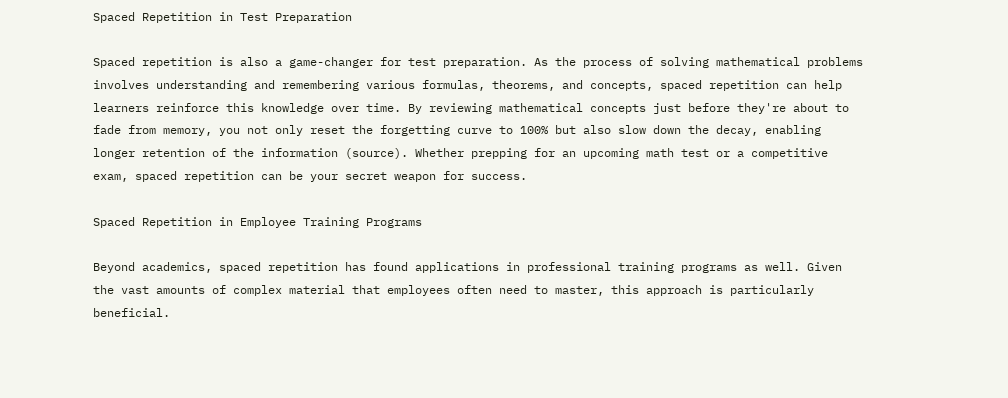Spaced Repetition in Test Preparation

Spaced repetition is also a game-changer for test preparation. As the process of solving mathematical problems involves understanding and remembering various formulas, theorems, and concepts, spaced repetition can help learners reinforce this knowledge over time. By reviewing mathematical concepts just before they're about to fade from memory, you not only reset the forgetting curve to 100% but also slow down the decay, enabling longer retention of the information (source). Whether prepping for an upcoming math test or a competitive exam, spaced repetition can be your secret weapon for success.

Spaced Repetition in Employee Training Programs

Beyond academics, spaced repetition has found applications in professional training programs as well. Given the vast amounts of complex material that employees often need to master, this approach is particularly beneficial.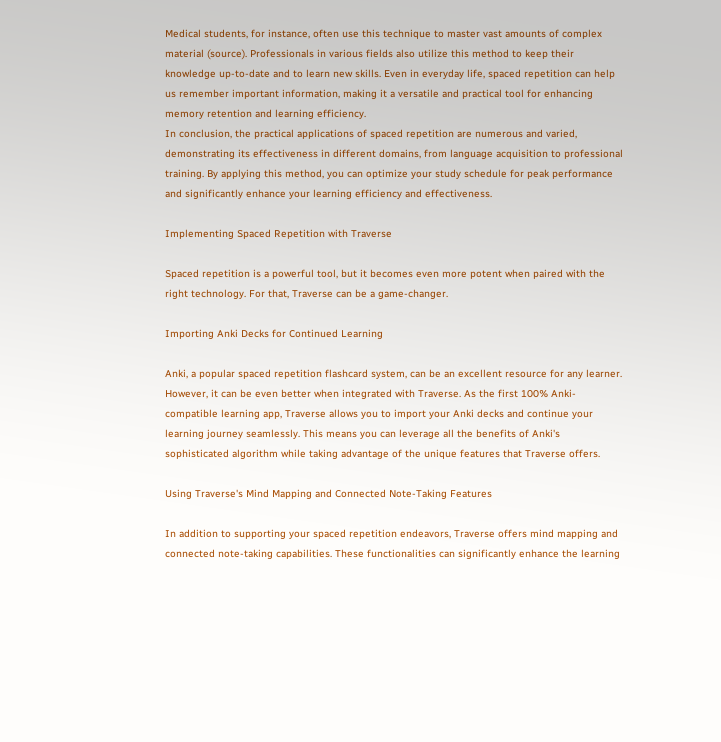Medical students, for instance, often use this technique to master vast amounts of complex material (source). Professionals in various fields also utilize this method to keep their knowledge up-to-date and to learn new skills. Even in everyday life, spaced repetition can help us remember important information, making it a versatile and practical tool for enhancing memory retention and learning efficiency.
In conclusion, the practical applications of spaced repetition are numerous and varied, demonstrating its effectiveness in different domains, from language acquisition to professional training. By applying this method, you can optimize your study schedule for peak performance and significantly enhance your learning efficiency and effectiveness.

Implementing Spaced Repetition with Traverse

Spaced repetition is a powerful tool, but it becomes even more potent when paired with the right technology. For that, Traverse can be a game-changer.

Importing Anki Decks for Continued Learning

Anki, a popular spaced repetition flashcard system, can be an excellent resource for any learner. However, it can be even better when integrated with Traverse. As the first 100% Anki-compatible learning app, Traverse allows you to import your Anki decks and continue your learning journey seamlessly. This means you can leverage all the benefits of Anki's sophisticated algorithm while taking advantage of the unique features that Traverse offers.

Using Traverse's Mind Mapping and Connected Note-Taking Features

In addition to supporting your spaced repetition endeavors, Traverse offers mind mapping and connected note-taking capabilities. These functionalities can significantly enhance the learning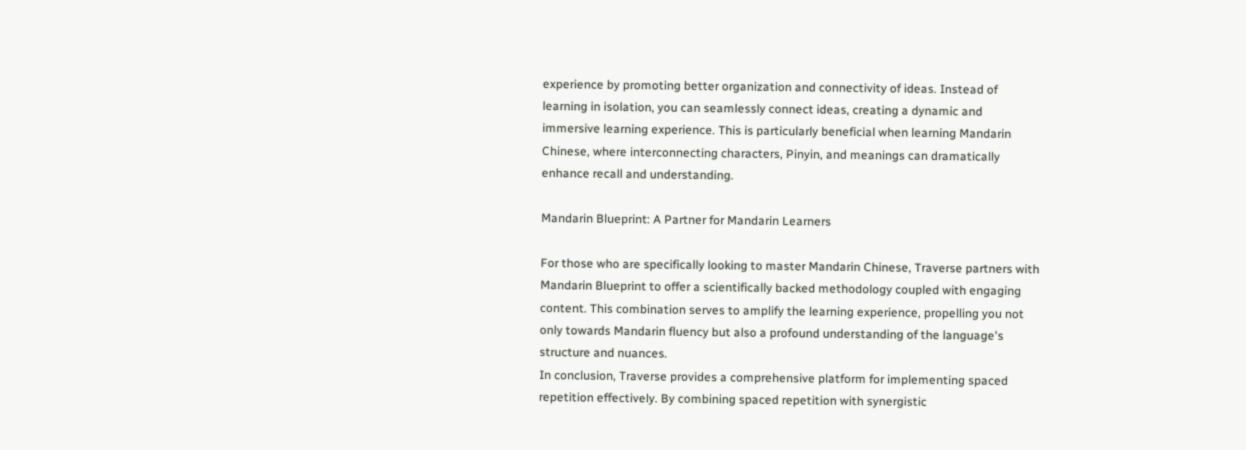experience by promoting better organization and connectivity of ideas. Instead of learning in isolation, you can seamlessly connect ideas, creating a dynamic and immersive learning experience. This is particularly beneficial when learning Mandarin Chinese, where interconnecting characters, Pinyin, and meanings can dramatically enhance recall and understanding.

Mandarin Blueprint: A Partner for Mandarin Learners

For those who are specifically looking to master Mandarin Chinese, Traverse partners with Mandarin Blueprint to offer a scientifically backed methodology coupled with engaging content. This combination serves to amplify the learning experience, propelling you not only towards Mandarin fluency but also a profound understanding of the language's structure and nuances.
In conclusion, Traverse provides a comprehensive platform for implementing spaced repetition effectively. By combining spaced repetition with synergistic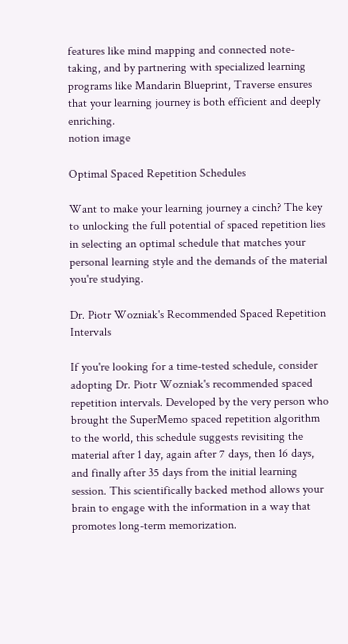features like mind mapping and connected note-taking, and by partnering with specialized learning programs like Mandarin Blueprint, Traverse ensures that your learning journey is both efficient and deeply enriching.
notion image

Optimal Spaced Repetition Schedules

Want to make your learning journey a cinch? The key to unlocking the full potential of spaced repetition lies in selecting an optimal schedule that matches your personal learning style and the demands of the material you're studying.

Dr. Piotr Wozniak's Recommended Spaced Repetition Intervals

If you're looking for a time-tested schedule, consider adopting Dr. Piotr Wozniak's recommended spaced repetition intervals. Developed by the very person who brought the SuperMemo spaced repetition algorithm to the world, this schedule suggests revisiting the material after 1 day, again after 7 days, then 16 days, and finally after 35 days from the initial learning session. This scientifically backed method allows your brain to engage with the information in a way that promotes long-term memorization.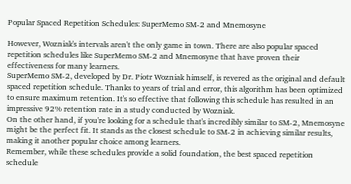Popular Spaced Repetition Schedules: SuperMemo SM-2 and Mnemosyne

However, Wozniak's intervals aren't the only game in town. There are also popular spaced repetition schedules like SuperMemo SM-2 and Mnemosyne that have proven their effectiveness for many learners.
SuperMemo SM-2, developed by Dr. Piotr Wozniak himself, is revered as the original and default spaced repetition schedule. Thanks to years of trial and error, this algorithm has been optimized to ensure maximum retention. It's so effective that following this schedule has resulted in an impressive 92% retention rate in a study conducted by Wozniak.
On the other hand, if you're looking for a schedule that's incredibly similar to SM-2, Mnemosyne might be the perfect fit. It stands as the closest schedule to SM-2 in achieving similar results, making it another popular choice among learners.
Remember, while these schedules provide a solid foundation, the best spaced repetition schedule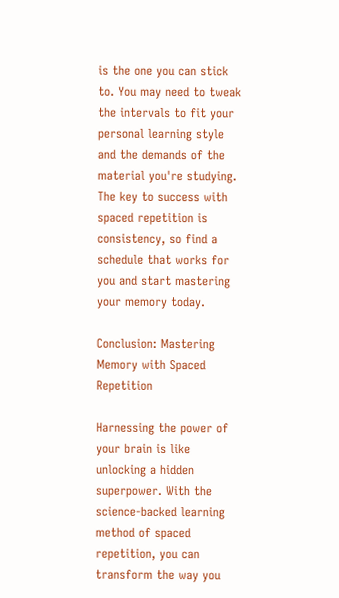is the one you can stick to. You may need to tweak the intervals to fit your personal learning style and the demands of the material you're studying. The key to success with spaced repetition is consistency, so find a schedule that works for you and start mastering your memory today.

Conclusion: Mastering Memory with Spaced Repetition

Harnessing the power of your brain is like unlocking a hidden superpower. With the science-backed learning method of spaced repetition, you can transform the way you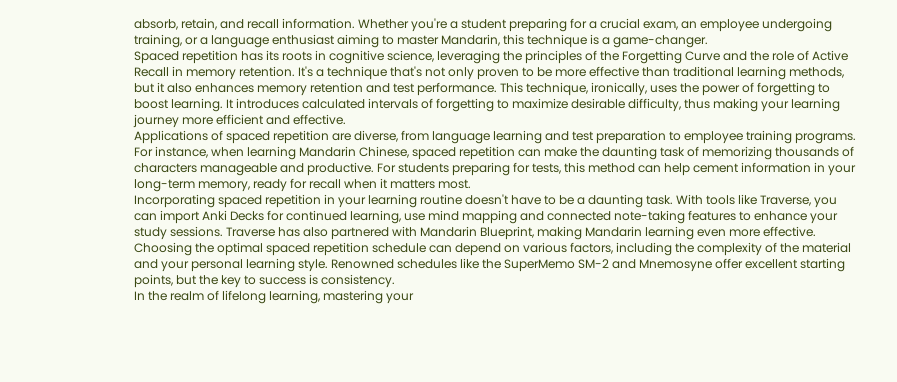absorb, retain, and recall information. Whether you're a student preparing for a crucial exam, an employee undergoing training, or a language enthusiast aiming to master Mandarin, this technique is a game-changer.
Spaced repetition has its roots in cognitive science, leveraging the principles of the Forgetting Curve and the role of Active Recall in memory retention. It's a technique that's not only proven to be more effective than traditional learning methods, but it also enhances memory retention and test performance. This technique, ironically, uses the power of forgetting to boost learning. It introduces calculated intervals of forgetting to maximize desirable difficulty, thus making your learning journey more efficient and effective.
Applications of spaced repetition are diverse, from language learning and test preparation to employee training programs. For instance, when learning Mandarin Chinese, spaced repetition can make the daunting task of memorizing thousands of characters manageable and productive. For students preparing for tests, this method can help cement information in your long-term memory, ready for recall when it matters most.
Incorporating spaced repetition in your learning routine doesn't have to be a daunting task. With tools like Traverse, you can import Anki Decks for continued learning, use mind mapping and connected note-taking features to enhance your study sessions. Traverse has also partnered with Mandarin Blueprint, making Mandarin learning even more effective.
Choosing the optimal spaced repetition schedule can depend on various factors, including the complexity of the material and your personal learning style. Renowned schedules like the SuperMemo SM-2 and Mnemosyne offer excellent starting points, but the key to success is consistency.
In the realm of lifelong learning, mastering your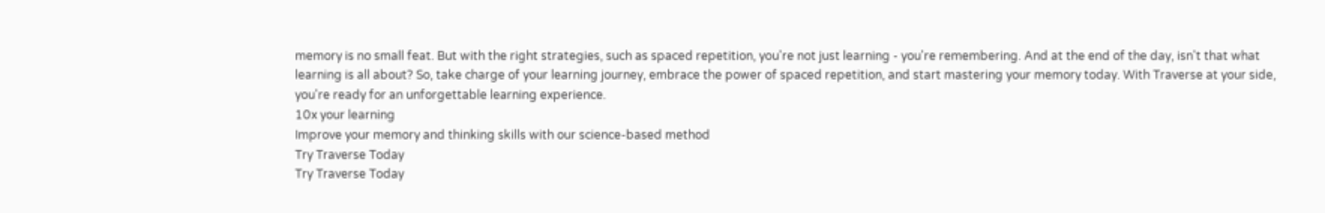memory is no small feat. But with the right strategies, such as spaced repetition, you're not just learning - you're remembering. And at the end of the day, isn't that what learning is all about? So, take charge of your learning journey, embrace the power of spaced repetition, and start mastering your memory today. With Traverse at your side, you're ready for an unforgettable learning experience.
10x your learning
Improve your memory and thinking skills with our science-based method
Try Traverse Today
Try Traverse Today